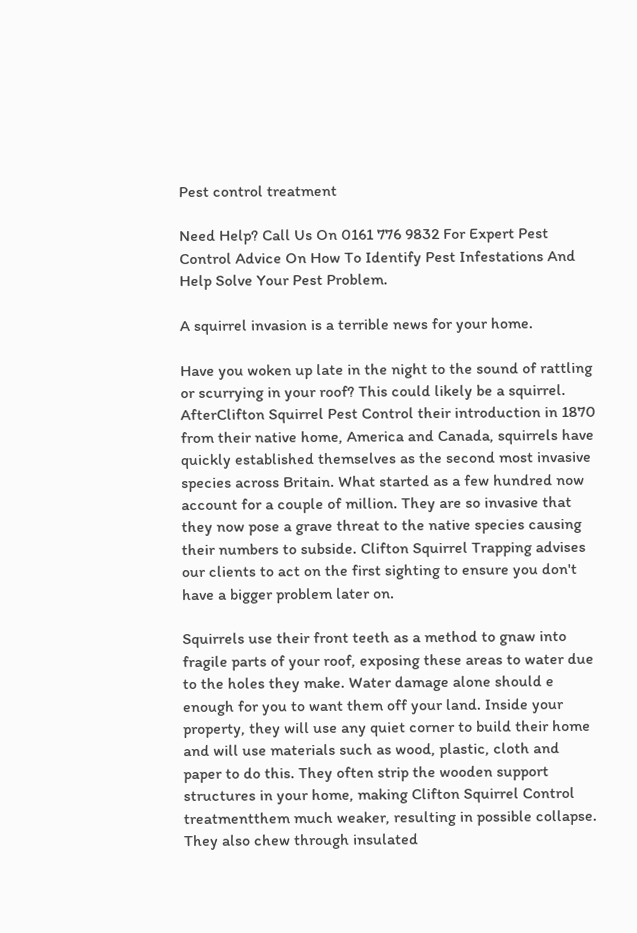Pest control treatment

Need Help? Call Us On 0161 776 9832 For Expert Pest Control Advice On How To Identify Pest Infestations And Help Solve Your Pest Problem.

A squirrel invasion is a terrible news for your home.

Have you woken up late in the night to the sound of rattling or scurrying in your roof? This could likely be a squirrel. AfterClifton Squirrel Pest Control their introduction in 1870 from their native home, America and Canada, squirrels have quickly established themselves as the second most invasive species across Britain. What started as a few hundred now account for a couple of million. They are so invasive that they now pose a grave threat to the native species causing their numbers to subside. Clifton Squirrel Trapping advises our clients to act on the first sighting to ensure you don't have a bigger problem later on.

Squirrels use their front teeth as a method to gnaw into fragile parts of your roof, exposing these areas to water due to the holes they make. Water damage alone should e enough for you to want them off your land. Inside your property, they will use any quiet corner to build their home and will use materials such as wood, plastic, cloth and paper to do this. They often strip the wooden support structures in your home, making Clifton Squirrel Control treatmentthem much weaker, resulting in possible collapse. They also chew through insulated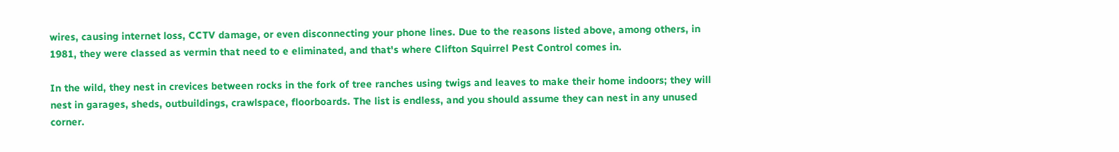wires, causing internet loss, CCTV damage, or even disconnecting your phone lines. Due to the reasons listed above, among others, in 1981, they were classed as vermin that need to e eliminated, and that's where Clifton Squirrel Pest Control comes in.

In the wild, they nest in crevices between rocks in the fork of tree ranches using twigs and leaves to make their home indoors; they will nest in garages, sheds, outbuildings, crawlspace, floorboards. The list is endless, and you should assume they can nest in any unused corner.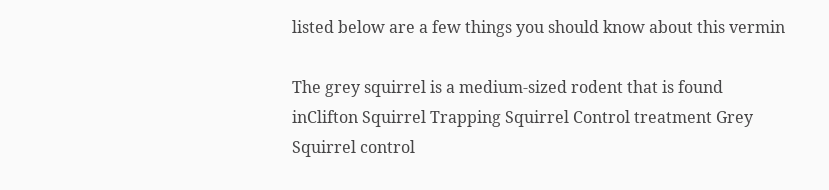listed below are a few things you should know about this vermin

The grey squirrel is a medium-sized rodent that is found inClifton Squirrel Trapping Squirrel Control treatment Grey Squirrel control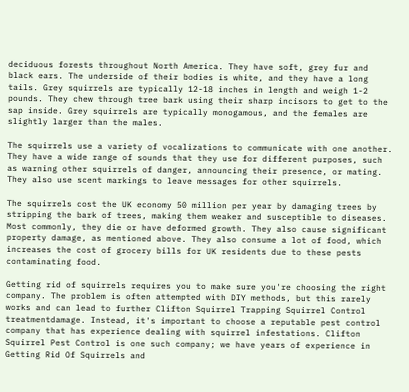deciduous forests throughout North America. They have soft, grey fur and black ears. The underside of their bodies is white, and they have a long tails. Grey squirrels are typically 12-18 inches in length and weigh 1-2 pounds. They chew through tree bark using their sharp incisors to get to the sap inside. Grey squirrels are typically monogamous, and the females are slightly larger than the males.

The squirrels use a variety of vocalizations to communicate with one another. They have a wide range of sounds that they use for different purposes, such as warning other squirrels of danger, announcing their presence, or mating. They also use scent markings to leave messages for other squirrels.

The squirrels cost the UK economy 50 million per year by damaging trees by stripping the bark of trees, making them weaker and susceptible to diseases. Most commonly, they die or have deformed growth. They also cause significant property damage, as mentioned above. They also consume a lot of food, which increases the cost of grocery bills for UK residents due to these pests contaminating food.

Getting rid of squirrels requires you to make sure you're choosing the right company. The problem is often attempted with DIY methods, but this rarely works and can lead to further Clifton Squirrel Trapping Squirrel Control treatmentdamage. Instead, it's important to choose a reputable pest control company that has experience dealing with squirrel infestations. Clifton Squirrel Pest Control is one such company; we have years of experience in Getting Rid Of Squirrels and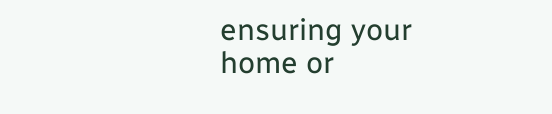ensuring your home or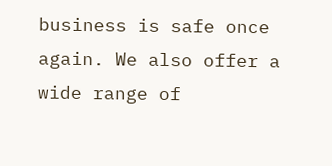business is safe once again. We also offer a wide range of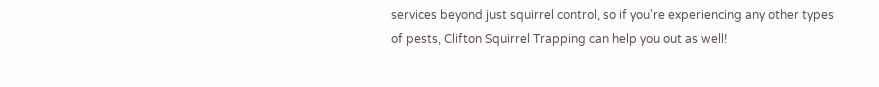services beyond just squirrel control, so if you're experiencing any other types of pests, Clifton Squirrel Trapping can help you out as well!